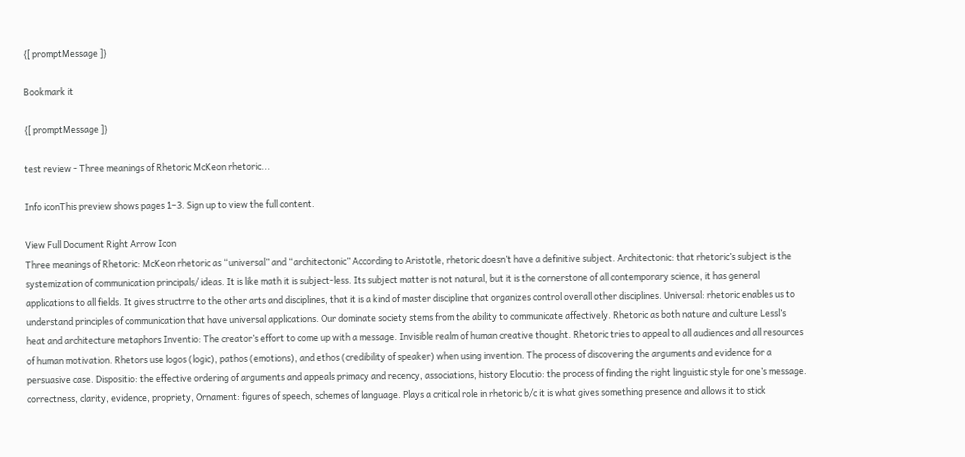{[ promptMessage ]}

Bookmark it

{[ promptMessage ]}

test review - Three meanings of Rhetoric McKeon rhetoric...

Info iconThis preview shows pages 1–3. Sign up to view the full content.

View Full Document Right Arrow Icon
Three meanings of Rhetoric: McKeon rhetoric as “universal” and “architectonic” According to Aristotle, rhetoric doesn’t have a definitive subject. Architectonic: that rhetoric’s subject is the systemization of communication principals/ ideas. It is like math it is subject-less. Its subject matter is not natural, but it is the cornerstone of all contemporary science, it has general applications to all fields. It gives structrre to the other arts and disciplines, that it is a kind of master discipline that organizes control overall other disciplines. Universal: rhetoric enables us to understand principles of communication that have universal applications. Our dominate society stems from the ability to communicate affectively. Rhetoric as both nature and culture Lessl’s heat and architecture metaphors Inventio: The creator’s effort to come up with a message. Invisible realm of human creative thought. Rhetoric tries to appeal to all audiences and all resources of human motivation. Rhetors use logos (logic), pathos (emotions), and ethos (credibility of speaker) when using invention. The process of discovering the arguments and evidence for a persuasive case. Dispositio: the effective ordering of arguments and appeals primacy and recency, associations, history Elocutio: the process of finding the right linguistic style for one’s message. correctness, clarity, evidence, propriety, Ornament: figures of speech, schemes of language. Plays a critical role in rhetoric b/c it is what gives something presence and allows it to stick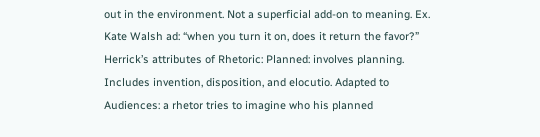out in the environment. Not a superficial add-on to meaning. Ex. Kate Walsh ad: “when you turn it on, does it return the favor?” Herrick’s attributes of Rhetoric: Planned: involves planning. Includes invention, disposition, and elocutio. Adapted to Audiences: a rhetor tries to imagine who his planned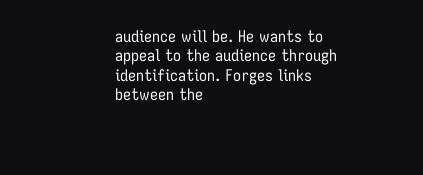audience will be. He wants to appeal to the audience through identification. Forges links between the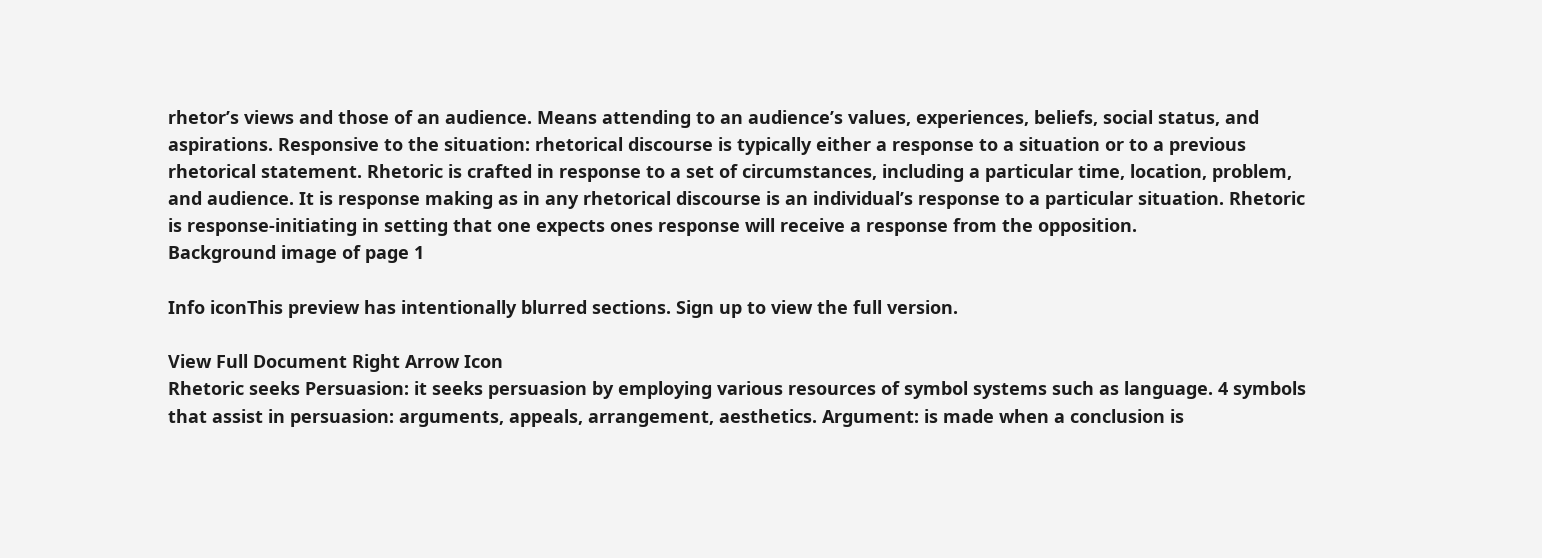rhetor’s views and those of an audience. Means attending to an audience’s values, experiences, beliefs, social status, and aspirations. Responsive to the situation: rhetorical discourse is typically either a response to a situation or to a previous rhetorical statement. Rhetoric is crafted in response to a set of circumstances, including a particular time, location, problem, and audience. It is response making as in any rhetorical discourse is an individual’s response to a particular situation. Rhetoric is response-initiating in setting that one expects ones response will receive a response from the opposition.
Background image of page 1

Info iconThis preview has intentionally blurred sections. Sign up to view the full version.

View Full Document Right Arrow Icon
Rhetoric seeks Persuasion: it seeks persuasion by employing various resources of symbol systems such as language. 4 symbols that assist in persuasion: arguments, appeals, arrangement, aesthetics. Argument: is made when a conclusion is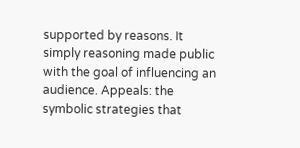supported by reasons. It simply reasoning made public with the goal of influencing an audience. Appeals: the symbolic strategies that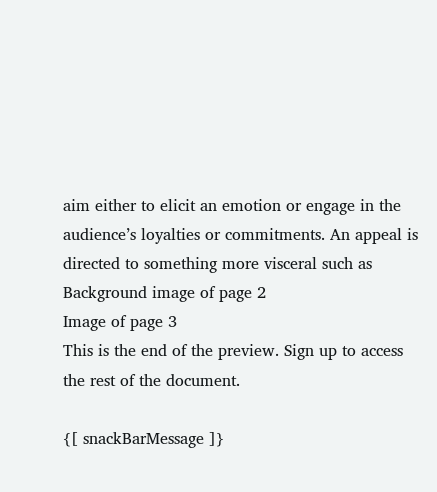aim either to elicit an emotion or engage in the audience’s loyalties or commitments. An appeal is directed to something more visceral such as
Background image of page 2
Image of page 3
This is the end of the preview. Sign up to access the rest of the document.

{[ snackBarMessage ]}